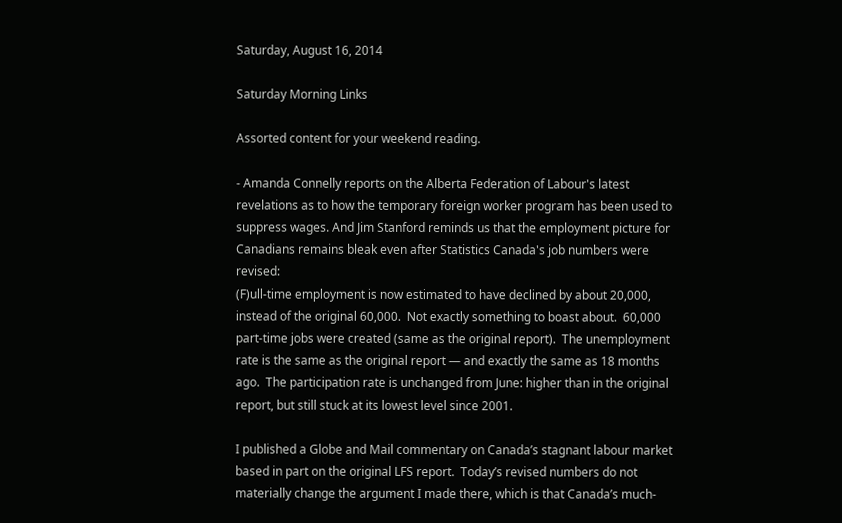Saturday, August 16, 2014

Saturday Morning Links

Assorted content for your weekend reading.

- Amanda Connelly reports on the Alberta Federation of Labour's latest revelations as to how the temporary foreign worker program has been used to suppress wages. And Jim Stanford reminds us that the employment picture for Canadians remains bleak even after Statistics Canada's job numbers were revised:
(F)ull-time employment is now estimated to have declined by about 20,000, instead of the original 60,000.  Not exactly something to boast about.  60,000 part-time jobs were created (same as the original report).  The unemployment rate is the same as the original report — and exactly the same as 18 months ago.  The participation rate is unchanged from June: higher than in the original report, but still stuck at its lowest level since 2001.

I published a Globe and Mail commentary on Canada’s stagnant labour market based in part on the original LFS report.  Today’s revised numbers do not materially change the argument I made there, which is that Canada’s much-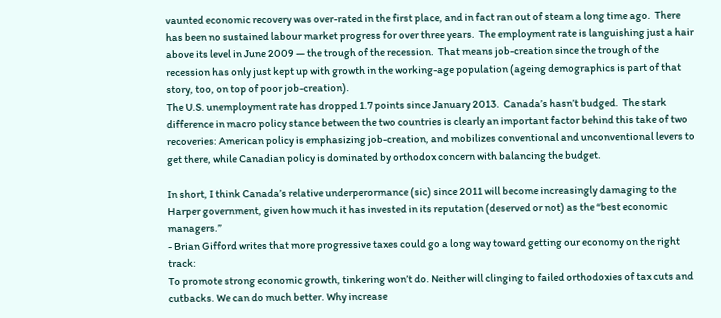vaunted economic recovery was over-rated in the first place, and in fact ran out of steam a long time ago.  There has been no sustained labour market progress for over three years.  The employment rate is languishing just a hair above its level in June 2009 — the trough of the recession.  That means job-creation since the trough of the recession has only just kept up with growth in the working-age population (ageing demographics is part of that story, too, on top of poor job-creation).
The U.S. unemployment rate has dropped 1.7 points since January 2013.  Canada’s hasn’t budged.  The stark difference in macro policy stance between the two countries is clearly an important factor behind this take of two recoveries: American policy is emphasizing job-creation, and mobilizes conventional and unconventional levers to get there, while Canadian policy is dominated by orthodox concern with balancing the budget.

In short, I think Canada’s relative underperormance (sic) since 2011 will become increasingly damaging to the Harper government, given how much it has invested in its reputation (deserved or not) as the “best economic managers.”
- Brian Gifford writes that more progressive taxes could go a long way toward getting our economy on the right track:
To promote strong economic growth, tinkering won’t do. Neither will clinging to failed orthodoxies of tax cuts and cutbacks. We can do much better. Why increase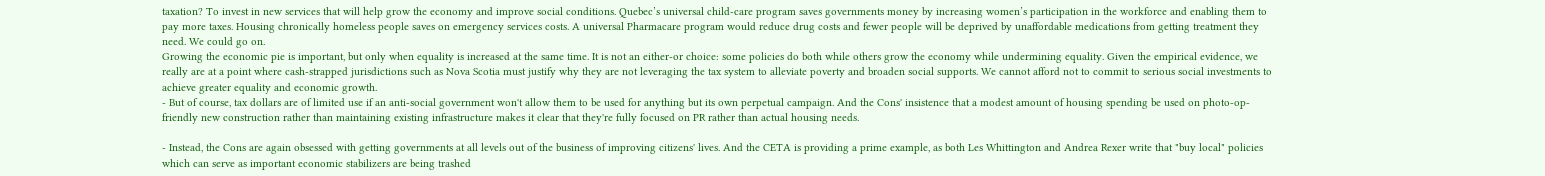taxation? To invest in new services that will help grow the economy and improve social conditions. Quebec’s universal child-care program saves governments money by increasing women’s participation in the workforce and enabling them to pay more taxes. Housing chronically homeless people saves on emergency services costs. A universal Pharmacare program would reduce drug costs and fewer people will be deprived by unaffordable medications from getting treatment they need. We could go on.
Growing the economic pie is important, but only when equality is increased at the same time. It is not an either-or choice: some policies do both while others grow the economy while undermining equality. Given the empirical evidence, we really are at a point where cash-strapped jurisdictions such as Nova Scotia must justify why they are not leveraging the tax system to alleviate poverty and broaden social supports. We cannot afford not to commit to serious social investments to achieve greater equality and economic growth.
- But of course, tax dollars are of limited use if an anti-social government won't allow them to be used for anything but its own perpetual campaign. And the Cons' insistence that a modest amount of housing spending be used on photo-op-friendly new construction rather than maintaining existing infrastructure makes it clear that they're fully focused on PR rather than actual housing needs.

- Instead, the Cons are again obsessed with getting governments at all levels out of the business of improving citizens' lives. And the CETA is providing a prime example, as both Les Whittington and Andrea Rexer write that "buy local" policies which can serve as important economic stabilizers are being trashed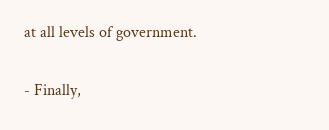at all levels of government.

- Finally,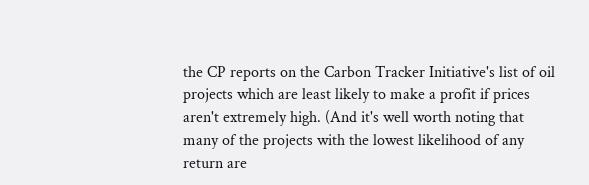the CP reports on the Carbon Tracker Initiative's list of oil projects which are least likely to make a profit if prices aren't extremely high. (And it's well worth noting that many of the projects with the lowest likelihood of any return are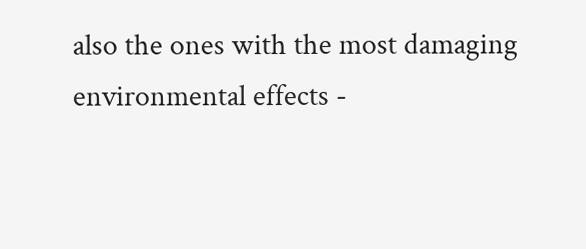also the ones with the most damaging environmental effects -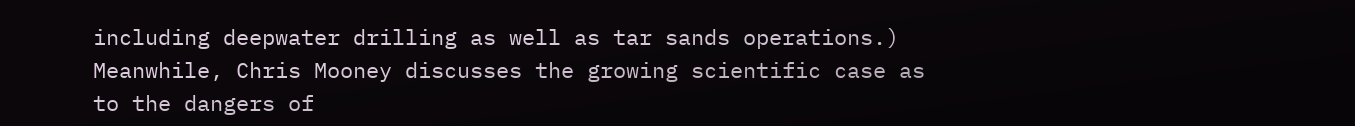including deepwater drilling as well as tar sands operations.) Meanwhile, Chris Mooney discusses the growing scientific case as to the dangers of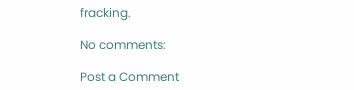fracking.

No comments:

Post a Comment